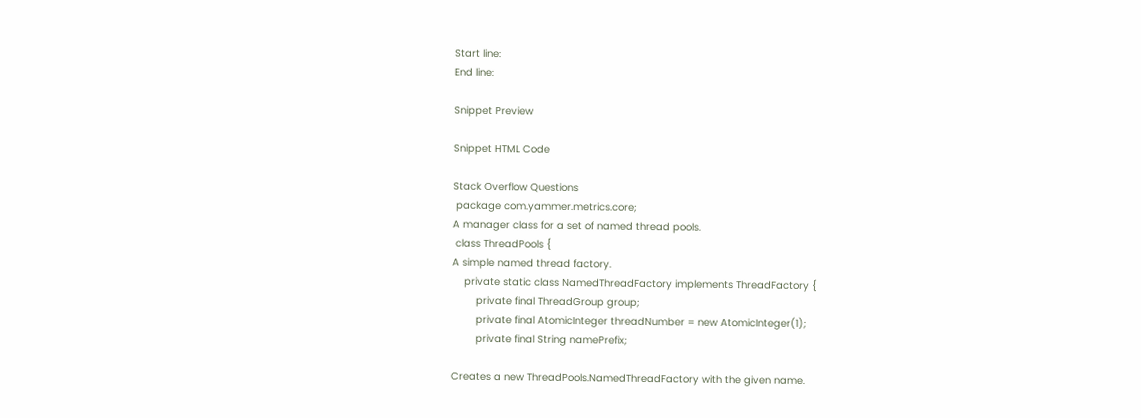Start line:
End line:

Snippet Preview

Snippet HTML Code

Stack Overflow Questions
 package com.yammer.metrics.core;
A manager class for a set of named thread pools.
 class ThreadPools {
A simple named thread factory.
    private static class NamedThreadFactory implements ThreadFactory {
        private final ThreadGroup group;
        private final AtomicInteger threadNumber = new AtomicInteger(1);
        private final String namePrefix;

Creates a new ThreadPools.NamedThreadFactory with the given name.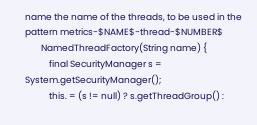name the name of the threads, to be used in the pattern metrics-$NAME$-thread-$NUMBER$
        NamedThreadFactory(String name) {
            final SecurityManager s = System.getSecurityManager();
            this. = (s != null) ? s.getThreadGroup() :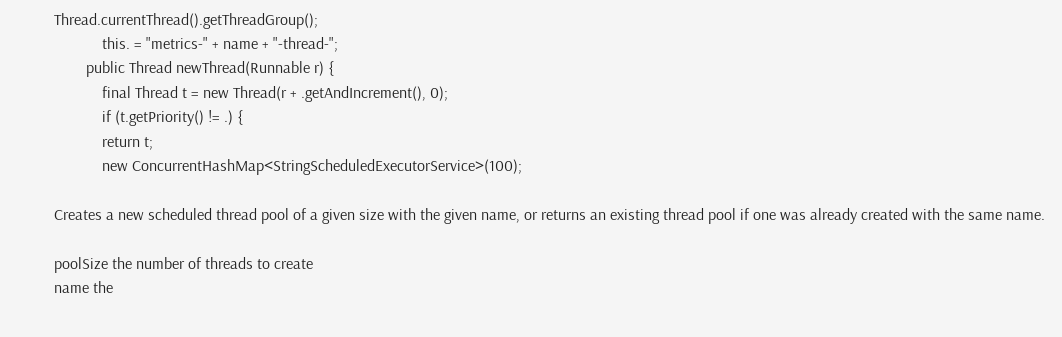Thread.currentThread().getThreadGroup();
            this. = "metrics-" + name + "-thread-";
        public Thread newThread(Runnable r) {
            final Thread t = new Thread(r + .getAndIncrement(), 0);
            if (t.getPriority() != .) {
            return t;
            new ConcurrentHashMap<StringScheduledExecutorService>(100);

Creates a new scheduled thread pool of a given size with the given name, or returns an existing thread pool if one was already created with the same name.

poolSize the number of threads to create
name the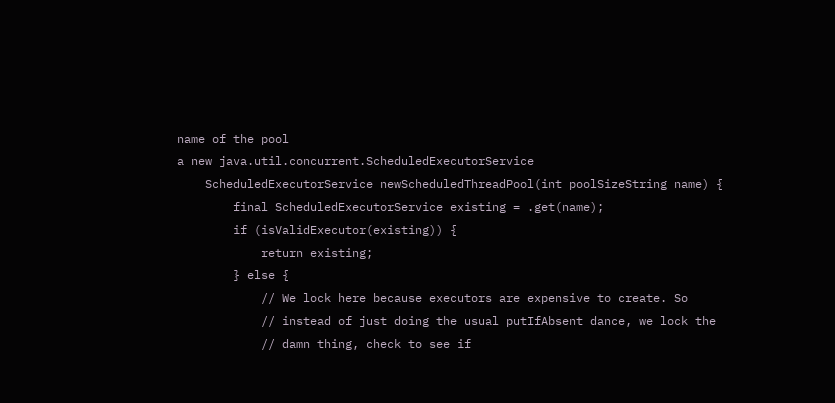name of the pool
a new java.util.concurrent.ScheduledExecutorService
    ScheduledExecutorService newScheduledThreadPool(int poolSizeString name) {
        final ScheduledExecutorService existing = .get(name);
        if (isValidExecutor(existing)) {
            return existing;
        } else {
            // We lock here because executors are expensive to create. So
            // instead of just doing the usual putIfAbsent dance, we lock the
            // damn thing, check to see if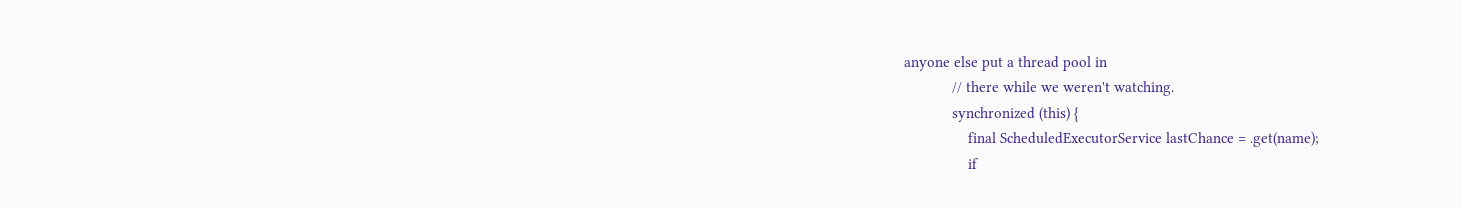anyone else put a thread pool in
            // there while we weren't watching.
            synchronized (this) {
                final ScheduledExecutorService lastChance = .get(name);
                if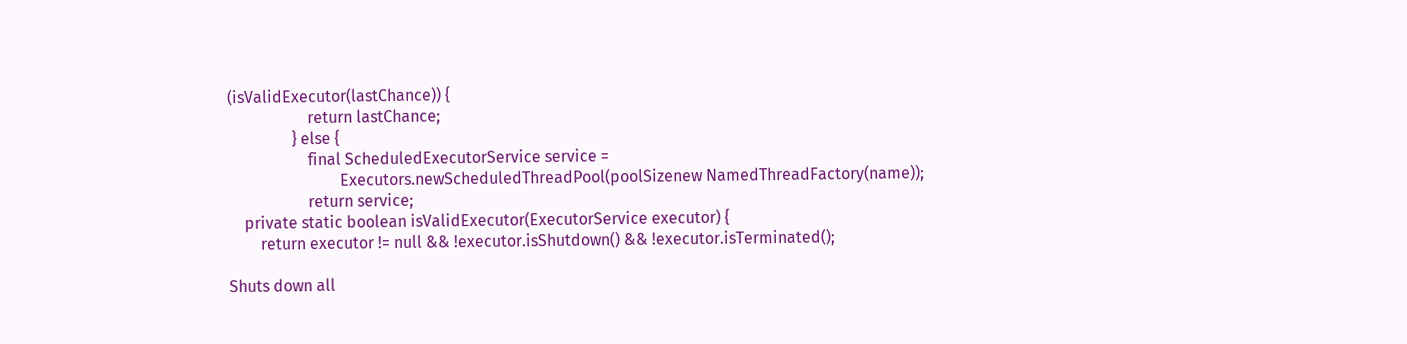(isValidExecutor(lastChance)) {
                    return lastChance;
                } else {
                    final ScheduledExecutorService service =
                            Executors.newScheduledThreadPool(poolSizenew NamedThreadFactory(name));
                    return service;
    private static boolean isValidExecutor(ExecutorService executor) {
        return executor != null && !executor.isShutdown() && !executor.isTerminated();

Shuts down all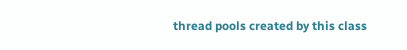thread pools created by this class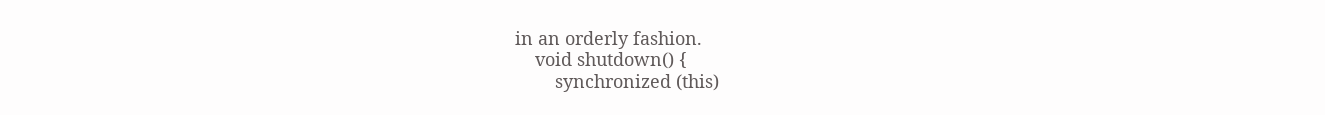in an orderly fashion.
    void shutdown() {
        synchronized (this)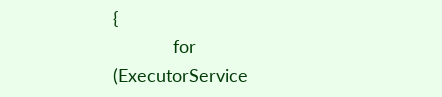{
            for (ExecutorService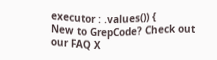executor : .values()) {
New to GrepCode? Check out our FAQ X